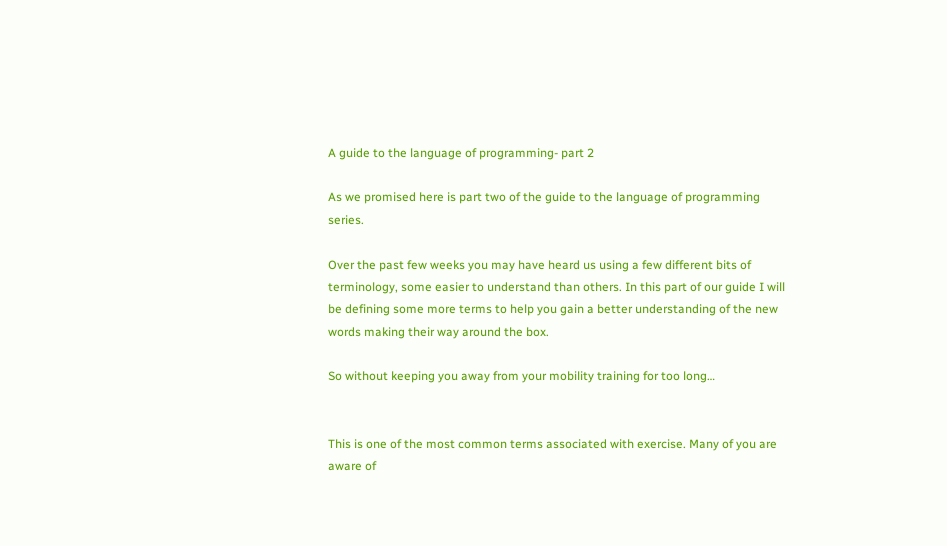A guide to the language of programming- part 2

As we promised here is part two of the guide to the language of programming series.

Over the past few weeks you may have heard us using a few different bits of terminology, some easier to understand than others. In this part of our guide I will be defining some more terms to help you gain a better understanding of the new words making their way around the box.

So without keeping you away from your mobility training for too long…


This is one of the most common terms associated with exercise. Many of you are aware of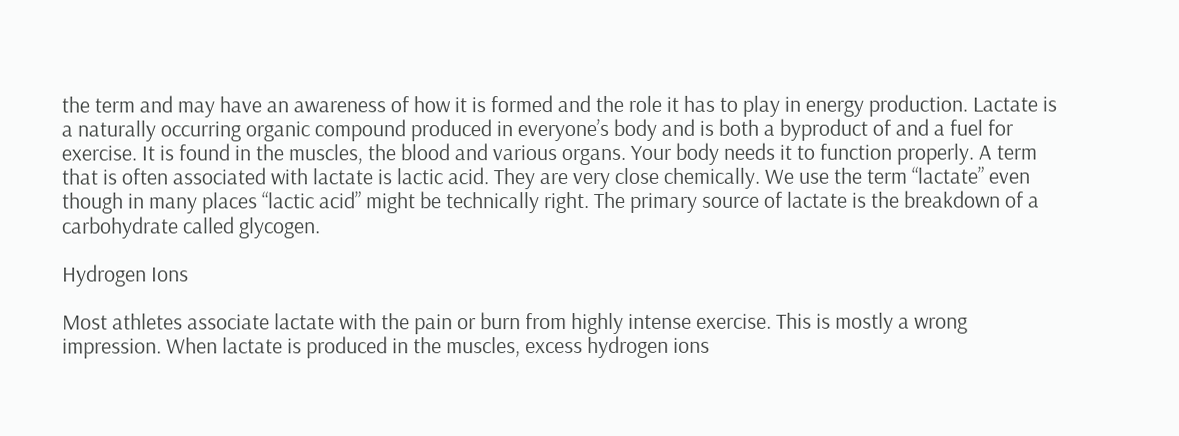the term and may have an awareness of how it is formed and the role it has to play in energy production. Lactate is a naturally occurring organic compound produced in everyone’s body and is both a byproduct of and a fuel for exercise. It is found in the muscles, the blood and various organs. Your body needs it to function properly. A term that is often associated with lactate is lactic acid. They are very close chemically. We use the term “lactate” even though in many places “lactic acid” might be technically right. The primary source of lactate is the breakdown of a carbohydrate called glycogen.

Hydrogen Ions

Most athletes associate lactate with the pain or burn from highly intense exercise. This is mostly a wrong impression. When lactate is produced in the muscles, excess hydrogen ions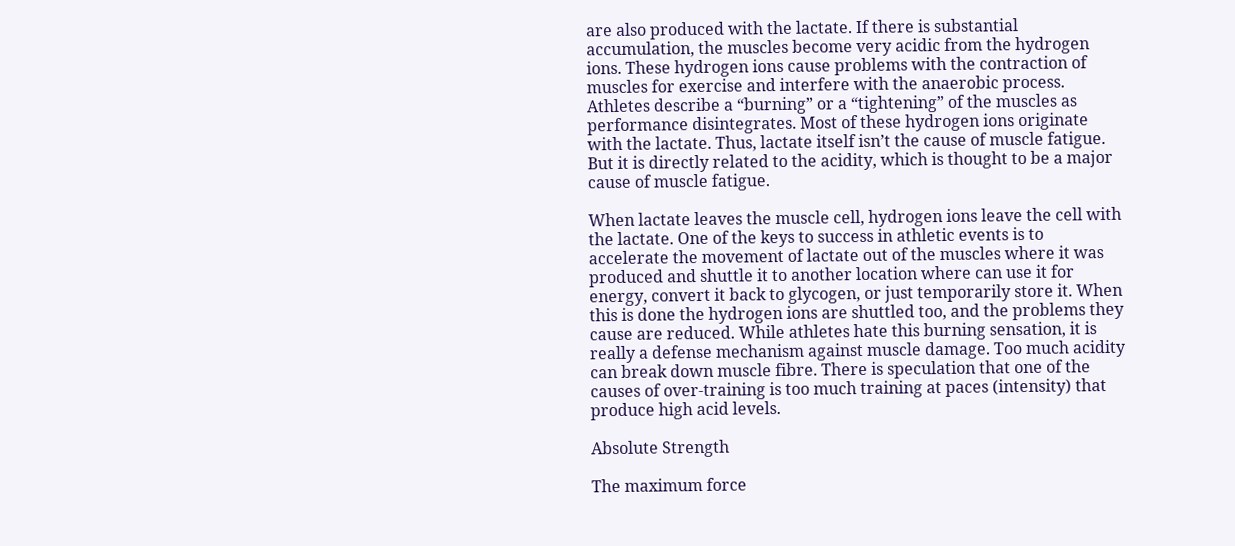are also produced with the lactate. If there is substantial accumulation, the muscles become very acidic from the hydrogen ions. These hydrogen ions cause problems with the contraction of muscles for exercise and interfere with the anaerobic process. Athletes describe a “burning” or a “tightening” of the muscles as performance disintegrates. Most of these hydrogen ions originate with the lactate. Thus, lactate itself isn’t the cause of muscle fatigue. But it is directly related to the acidity, which is thought to be a major cause of muscle fatigue.

When lactate leaves the muscle cell, hydrogen ions leave the cell with the lactate. One of the keys to success in athletic events is to accelerate the movement of lactate out of the muscles where it was produced and shuttle it to another location where can use it for energy, convert it back to glycogen, or just temporarily store it. When this is done the hydrogen ions are shuttled too, and the problems they cause are reduced. While athletes hate this burning sensation, it is really a defense mechanism against muscle damage. Too much acidity can break down muscle fibre. There is speculation that one of the causes of over-training is too much training at paces (intensity) that produce high acid levels.

Absolute Strength

The maximum force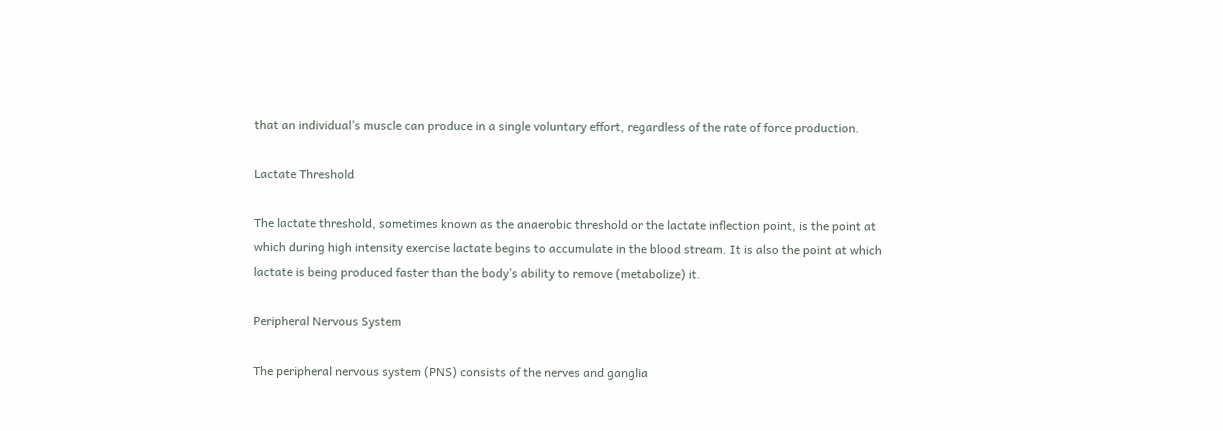that an individual’s muscle can produce in a single voluntary effort, regardless of the rate of force production.

Lactate Threshold

The lactate threshold, sometimes known as the anaerobic threshold or the lactate inflection point, is the point at which during high intensity exercise lactate begins to accumulate in the blood stream. It is also the point at which lactate is being produced faster than the body’s ability to remove (metabolize) it.

Peripheral Nervous System

The peripheral nervous system (PNS) consists of the nerves and ganglia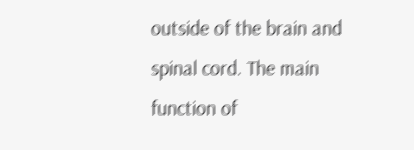outside of the brain and spinal cord. The main function of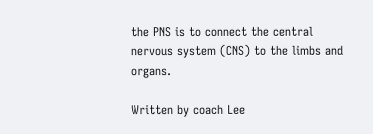the PNS is to connect the central nervous system (CNS) to the limbs and organs.

Written by coach Lee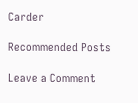Carder

Recommended Posts

Leave a Comment